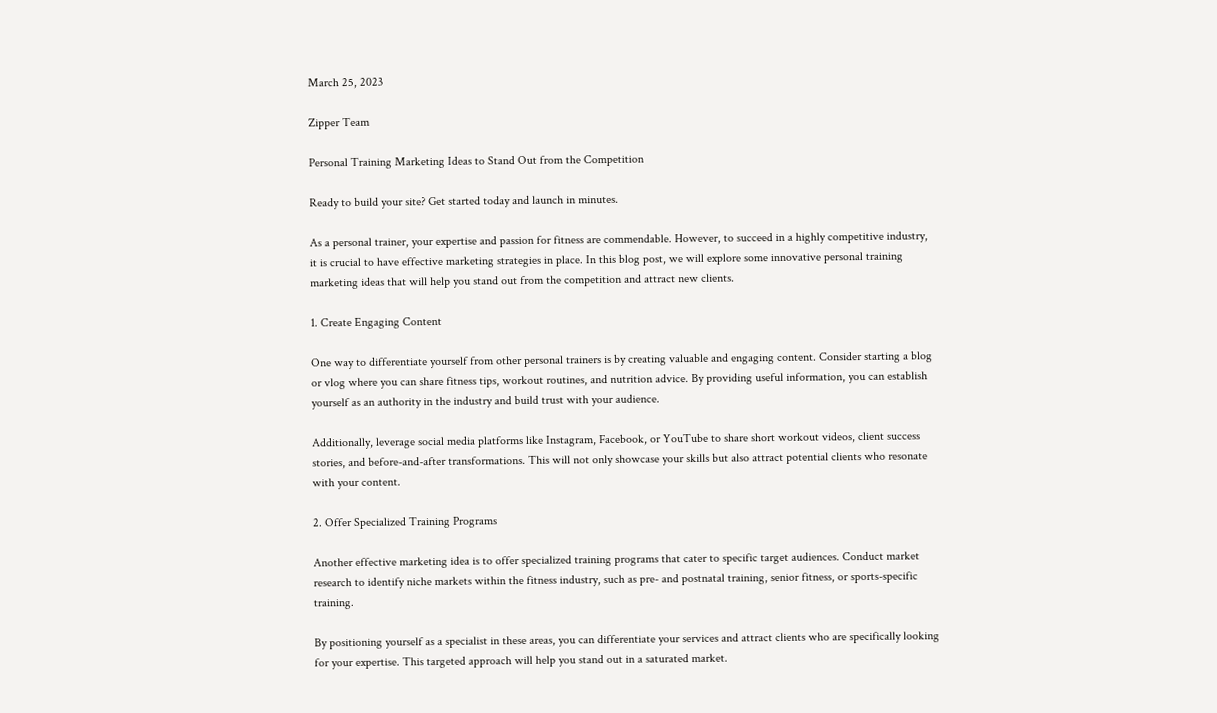March 25, 2023

Zipper Team

Personal Training Marketing Ideas to Stand Out from the Competition

Ready to build your site? Get started today and launch in minutes.

As a personal trainer, your expertise and passion for fitness are commendable. However, to succeed in a highly competitive industry, it is crucial to have effective marketing strategies in place. In this blog post, we will explore some innovative personal training marketing ideas that will help you stand out from the competition and attract new clients.

1. Create Engaging Content

One way to differentiate yourself from other personal trainers is by creating valuable and engaging content. Consider starting a blog or vlog where you can share fitness tips, workout routines, and nutrition advice. By providing useful information, you can establish yourself as an authority in the industry and build trust with your audience.

Additionally, leverage social media platforms like Instagram, Facebook, or YouTube to share short workout videos, client success stories, and before-and-after transformations. This will not only showcase your skills but also attract potential clients who resonate with your content.

2. Offer Specialized Training Programs

Another effective marketing idea is to offer specialized training programs that cater to specific target audiences. Conduct market research to identify niche markets within the fitness industry, such as pre- and postnatal training, senior fitness, or sports-specific training.

By positioning yourself as a specialist in these areas, you can differentiate your services and attract clients who are specifically looking for your expertise. This targeted approach will help you stand out in a saturated market.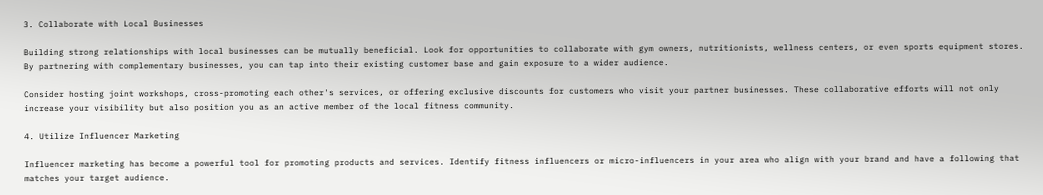3. Collaborate with Local Businesses

Building strong relationships with local businesses can be mutually beneficial. Look for opportunities to collaborate with gym owners, nutritionists, wellness centers, or even sports equipment stores. By partnering with complementary businesses, you can tap into their existing customer base and gain exposure to a wider audience.

Consider hosting joint workshops, cross-promoting each other's services, or offering exclusive discounts for customers who visit your partner businesses. These collaborative efforts will not only increase your visibility but also position you as an active member of the local fitness community.

4. Utilize Influencer Marketing

Influencer marketing has become a powerful tool for promoting products and services. Identify fitness influencers or micro-influencers in your area who align with your brand and have a following that matches your target audience.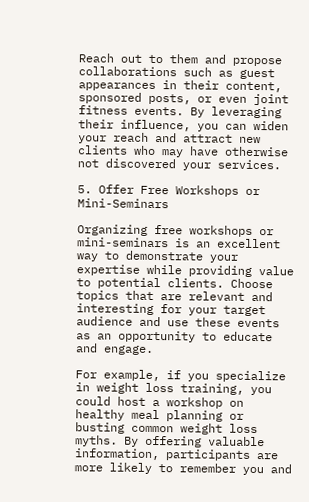Reach out to them and propose collaborations such as guest appearances in their content, sponsored posts, or even joint fitness events. By leveraging their influence, you can widen your reach and attract new clients who may have otherwise not discovered your services.

5. Offer Free Workshops or Mini-Seminars

Organizing free workshops or mini-seminars is an excellent way to demonstrate your expertise while providing value to potential clients. Choose topics that are relevant and interesting for your target audience and use these events as an opportunity to educate and engage.

For example, if you specialize in weight loss training, you could host a workshop on healthy meal planning or busting common weight loss myths. By offering valuable information, participants are more likely to remember you and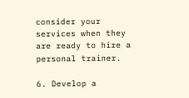consider your services when they are ready to hire a personal trainer.

6. Develop a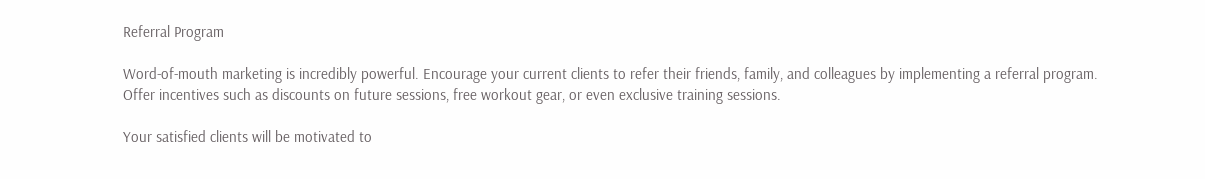Referral Program

Word-of-mouth marketing is incredibly powerful. Encourage your current clients to refer their friends, family, and colleagues by implementing a referral program. Offer incentives such as discounts on future sessions, free workout gear, or even exclusive training sessions.

Your satisfied clients will be motivated to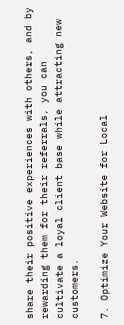share their positive experiences with others, and by rewarding them for their referrals, you can cultivate a loyal client base while attracting new customers.

7. Optimize Your Website for Local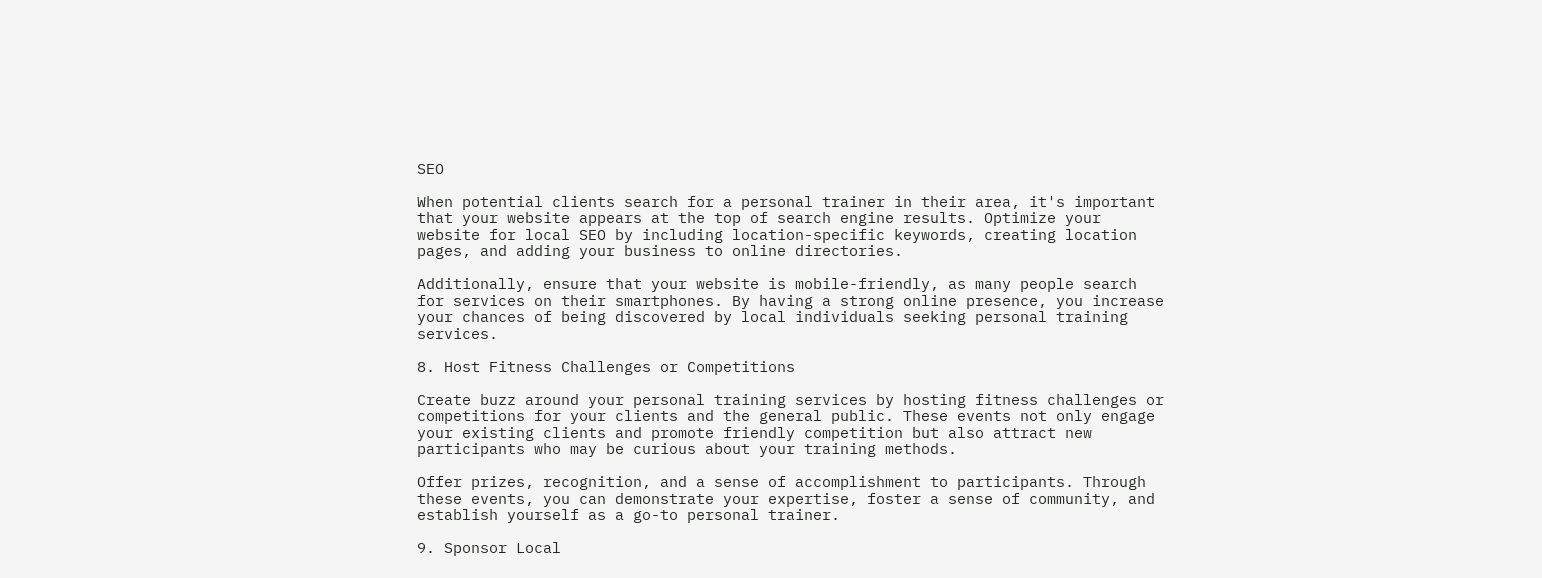SEO

When potential clients search for a personal trainer in their area, it's important that your website appears at the top of search engine results. Optimize your website for local SEO by including location-specific keywords, creating location pages, and adding your business to online directories.

Additionally, ensure that your website is mobile-friendly, as many people search for services on their smartphones. By having a strong online presence, you increase your chances of being discovered by local individuals seeking personal training services.

8. Host Fitness Challenges or Competitions

Create buzz around your personal training services by hosting fitness challenges or competitions for your clients and the general public. These events not only engage your existing clients and promote friendly competition but also attract new participants who may be curious about your training methods.

Offer prizes, recognition, and a sense of accomplishment to participants. Through these events, you can demonstrate your expertise, foster a sense of community, and establish yourself as a go-to personal trainer.

9. Sponsor Local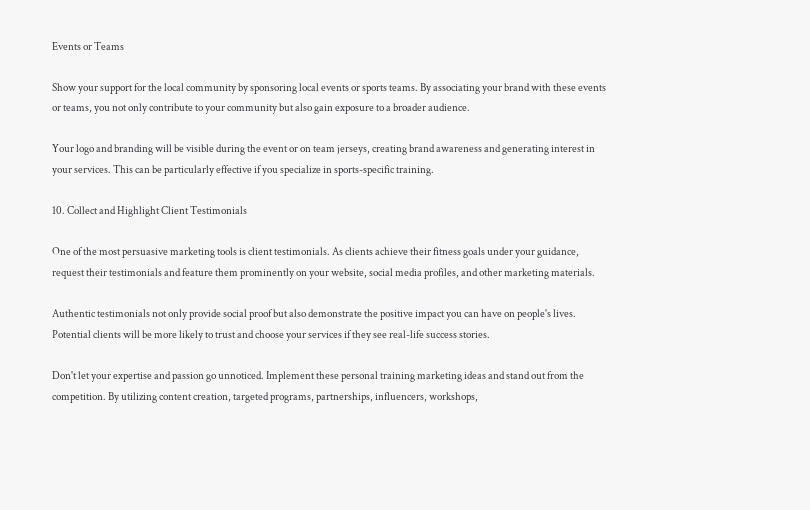Events or Teams

Show your support for the local community by sponsoring local events or sports teams. By associating your brand with these events or teams, you not only contribute to your community but also gain exposure to a broader audience.

Your logo and branding will be visible during the event or on team jerseys, creating brand awareness and generating interest in your services. This can be particularly effective if you specialize in sports-specific training.

10. Collect and Highlight Client Testimonials

One of the most persuasive marketing tools is client testimonials. As clients achieve their fitness goals under your guidance, request their testimonials and feature them prominently on your website, social media profiles, and other marketing materials.

Authentic testimonials not only provide social proof but also demonstrate the positive impact you can have on people's lives. Potential clients will be more likely to trust and choose your services if they see real-life success stories.

Don't let your expertise and passion go unnoticed. Implement these personal training marketing ideas and stand out from the competition. By utilizing content creation, targeted programs, partnerships, influencers, workshops,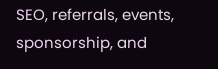SEO, referrals, events, sponsorship, and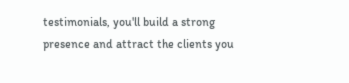testimonials, you'll build a strong presence and attract the clients you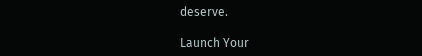deserve.

Launch Your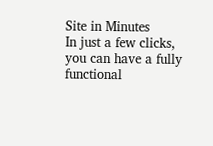Site in Minutes
In just a few clicks, you can have a fully functional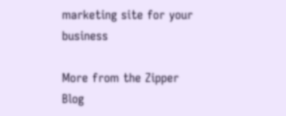marketing site for your business

More from the Zipper Blog